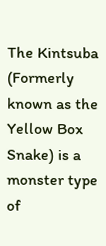The Kintsuba (Formerly known as the Yellow Box Snake) is a monster type of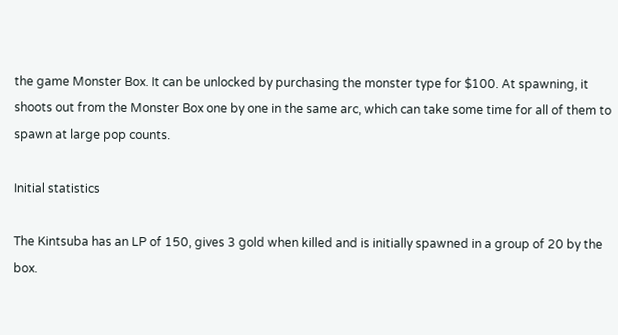the game Monster Box. It can be unlocked by purchasing the monster type for $100. At spawning, it shoots out from the Monster Box one by one in the same arc, which can take some time for all of them to spawn at large pop counts.

Initial statistics

The Kintsuba has an LP of 150, gives 3 gold when killed and is initially spawned in a group of 20 by the box.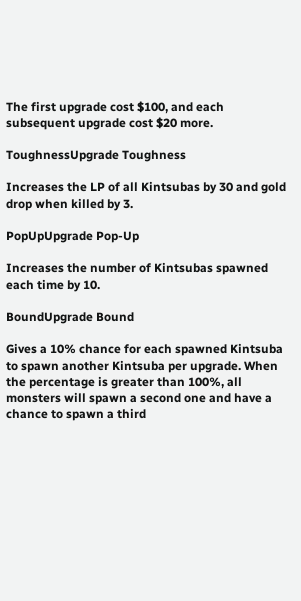The first upgrade cost $100, and each subsequent upgrade cost $20 more.

ToughnessUpgrade Toughness

Increases the LP of all Kintsubas by 30 and gold drop when killed by 3.

PopUpUpgrade Pop-Up

Increases the number of Kintsubas spawned each time by 10.

BoundUpgrade Bound

Gives a 10% chance for each spawned Kintsuba to spawn another Kintsuba per upgrade. When the percentage is greater than 100%, all monsters will spawn a second one and have a chance to spawn a third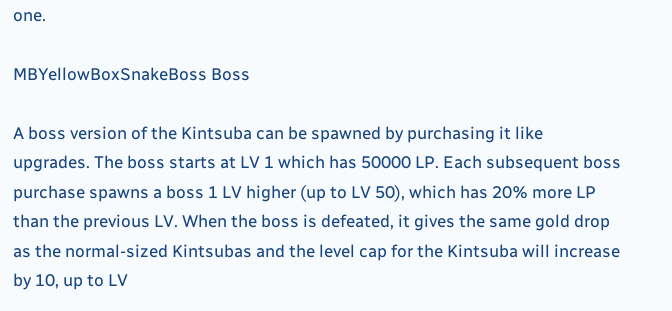one.

MBYellowBoxSnakeBoss Boss

A boss version of the Kintsuba can be spawned by purchasing it like upgrades. The boss starts at LV 1 which has 50000 LP. Each subsequent boss purchase spawns a boss 1 LV higher (up to LV 50), which has 20% more LP than the previous LV. When the boss is defeated, it gives the same gold drop as the normal-sized Kintsubas and the level cap for the Kintsuba will increase by 10, up to LV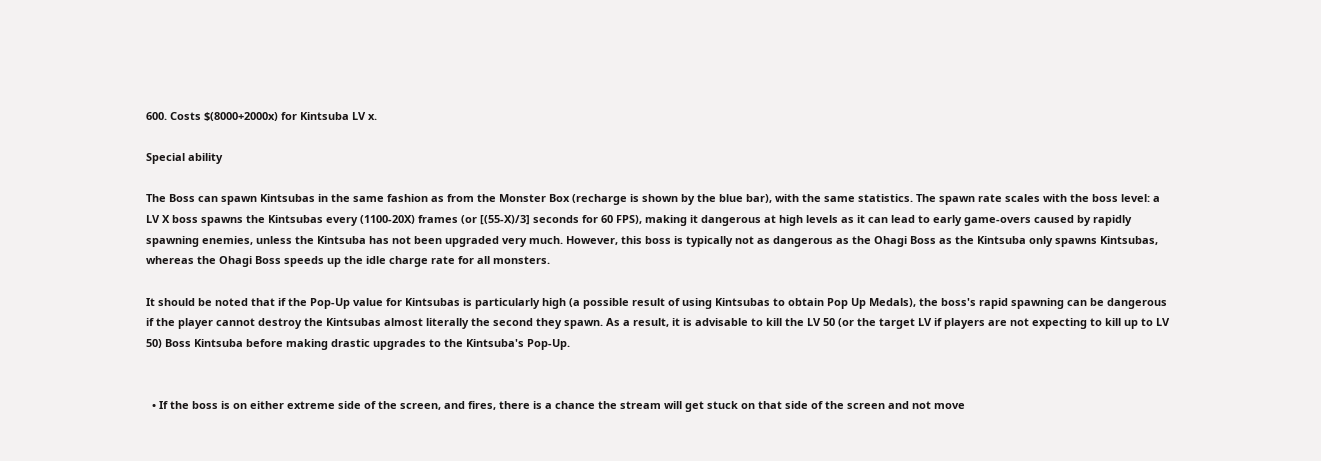600. Costs $(8000+2000x) for Kintsuba LV x.

Special ability

The Boss can spawn Kintsubas in the same fashion as from the Monster Box (recharge is shown by the blue bar), with the same statistics. The spawn rate scales with the boss level: a LV X boss spawns the Kintsubas every (1100-20X) frames (or [(55-X)/3] seconds for 60 FPS), making it dangerous at high levels as it can lead to early game-overs caused by rapidly spawning enemies, unless the Kintsuba has not been upgraded very much. However, this boss is typically not as dangerous as the Ohagi Boss as the Kintsuba only spawns Kintsubas, whereas the Ohagi Boss speeds up the idle charge rate for all monsters.

It should be noted that if the Pop-Up value for Kintsubas is particularly high (a possible result of using Kintsubas to obtain Pop Up Medals), the boss's rapid spawning can be dangerous if the player cannot destroy the Kintsubas almost literally the second they spawn. As a result, it is advisable to kill the LV 50 (or the target LV if players are not expecting to kill up to LV 50) Boss Kintsuba before making drastic upgrades to the Kintsuba's Pop-Up.


  • If the boss is on either extreme side of the screen, and fires, there is a chance the stream will get stuck on that side of the screen and not move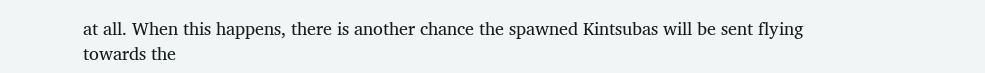at all. When this happens, there is another chance the spawned Kintsubas will be sent flying towards the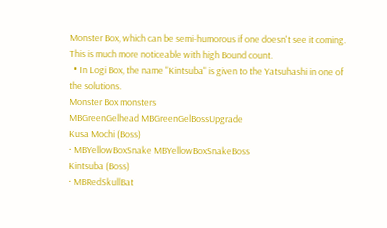Monster Box, which can be semi-humorous if one doesn't see it coming. This is much more noticeable with high Bound count.
  • In Logi Box, the name "Kintsuba" is given to the Yatsuhashi in one of the solutions.
Monster Box monsters
MBGreenGelhead MBGreenGelBossUpgrade
Kusa Mochi (Boss)
· MBYellowBoxSnake MBYellowBoxSnakeBoss
Kintsuba (Boss)
· MBRedSkullBat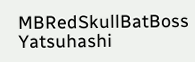MBRedSkullBatBoss
Yatsuhashi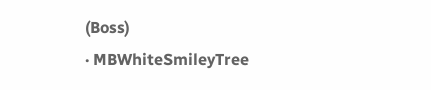(Boss)
· MBWhiteSmileyTree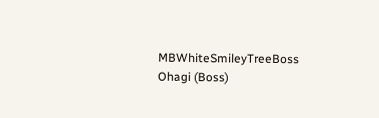MBWhiteSmileyTreeBoss
Ohagi (Boss)